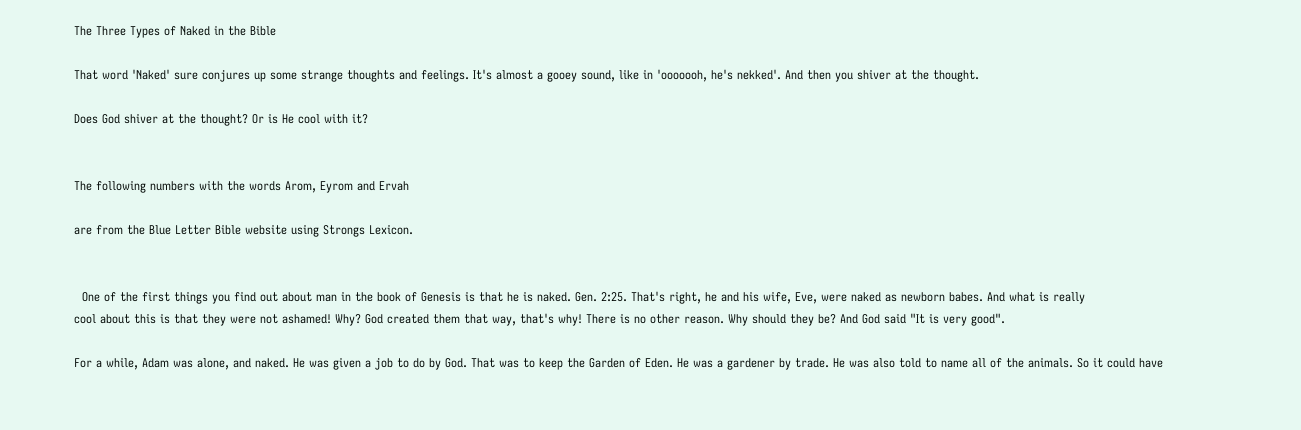The Three Types of Naked in the Bible

That word 'Naked' sure conjures up some strange thoughts and feelings. It's almost a gooey sound, like in 'ooooooh, he's nekked'. And then you shiver at the thought.

Does God shiver at the thought? Or is He cool with it?


The following numbers with the words Arom, Eyrom and Ervah

are from the Blue Letter Bible website using Strongs Lexicon.


  One of the first things you find out about man in the book of Genesis is that he is naked. Gen. 2:25. That's right, he and his wife, Eve, were naked as newborn babes. And what is really
cool about this is that they were not ashamed! Why? God created them that way, that's why! There is no other reason. Why should they be? And God said "It is very good".

For a while, Adam was alone, and naked. He was given a job to do by God. That was to keep the Garden of Eden. He was a gardener by trade. He was also told to name all of the animals. So it could have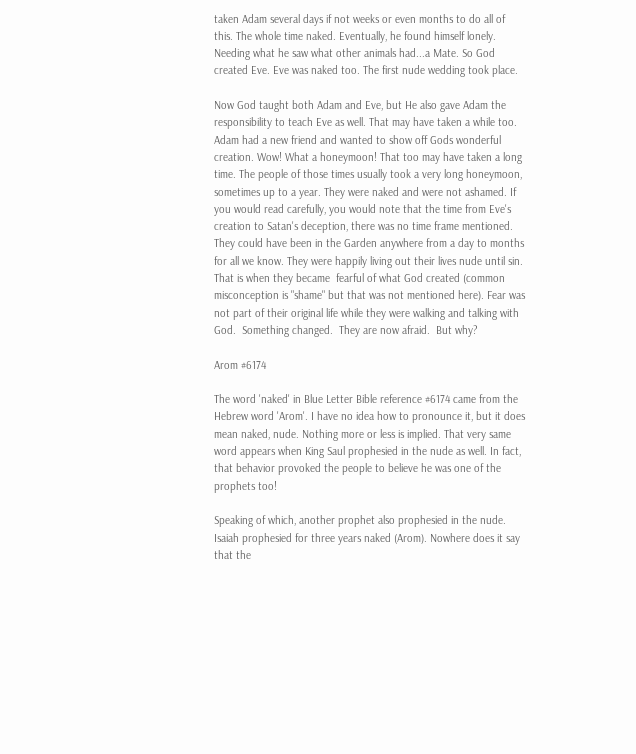taken Adam several days if not weeks or even months to do all of this. The whole time naked. Eventually, he found himself lonely. Needing what he saw what other animals had...a Mate. So God created Eve. Eve was naked too. The first nude wedding took place.

Now God taught both Adam and Eve, but He also gave Adam the responsibility to teach Eve as well. That may have taken a while too. Adam had a new friend and wanted to show off Gods wonderful creation. Wow! What a honeymoon! That too may have taken a long time. The people of those times usually took a very long honeymoon, sometimes up to a year. They were naked and were not ashamed. If you would read carefully, you would note that the time from Eve's creation to Satan's deception, there was no time frame mentioned. They could have been in the Garden anywhere from a day to months for all we know. They were happily living out their lives nude until sin. That is when they became  fearful of what God created (common misconception is "shame" but that was not mentioned here). Fear was not part of their original life while they were walking and talking with God.  Something changed.  They are now afraid.  But why?

Arom #6174

The word 'naked' in Blue Letter Bible reference #6174 came from the Hebrew word 'Arom'. I have no idea how to pronounce it, but it does mean naked, nude. Nothing more or less is implied. That very same word appears when King Saul prophesied in the nude as well. In fact, that behavior provoked the people to believe he was one of the prophets too!

Speaking of which, another prophet also prophesied in the nude. Isaiah prophesied for three years naked (Arom). Nowhere does it say that the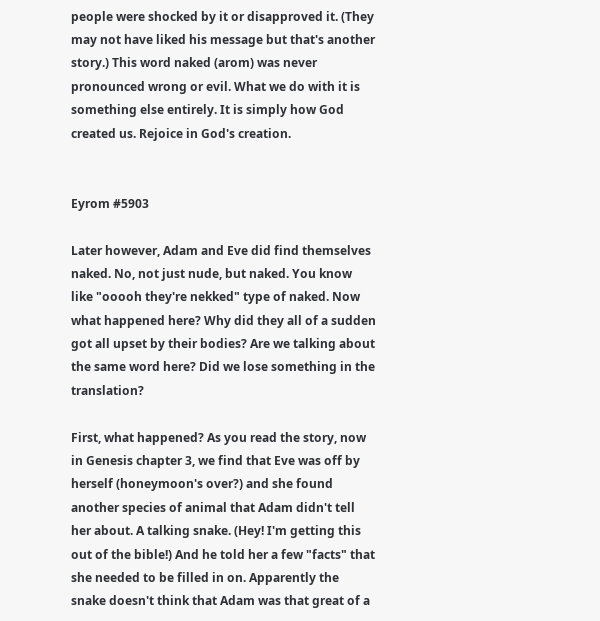people were shocked by it or disapproved it. (They may not have liked his message but that's another story.) This word naked (arom) was never pronounced wrong or evil. What we do with it is something else entirely. It is simply how God created us. Rejoice in God's creation.


Eyrom #5903

Later however, Adam and Eve did find themselves naked. No, not just nude, but naked. You know like "ooooh they're nekked" type of naked. Now what happened here? Why did they all of a sudden got all upset by their bodies? Are we talking about the same word here? Did we lose something in the translation?

First, what happened? As you read the story, now in Genesis chapter 3, we find that Eve was off by herself (honeymoon's over?) and she found another species of animal that Adam didn't tell her about. A talking snake. (Hey! I'm getting this out of the bible!) And he told her a few "facts" that she needed to be filled in on. Apparently the snake doesn't think that Adam was that great of a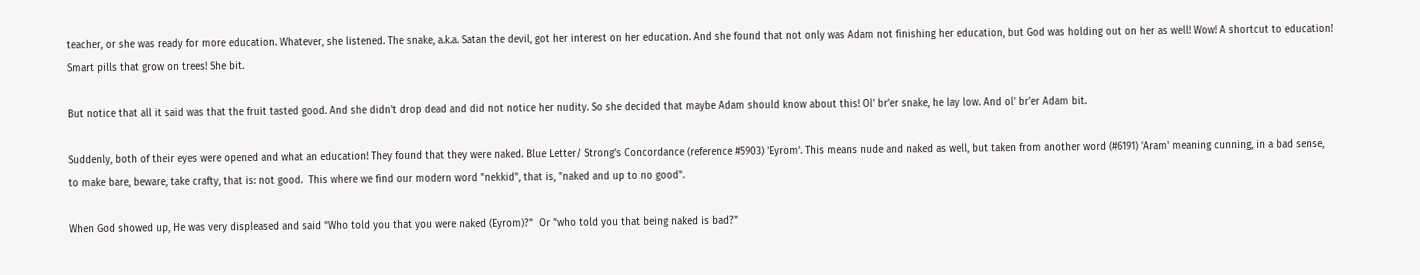teacher, or she was ready for more education. Whatever, she listened. The snake, a.k.a. Satan the devil, got her interest on her education. And she found that not only was Adam not finishing her education, but God was holding out on her as well! Wow! A shortcut to education! Smart pills that grow on trees! She bit.

But notice that all it said was that the fruit tasted good. And she didn't drop dead and did not notice her nudity. So she decided that maybe Adam should know about this! Ol' br'er snake, he lay low. And ol' br'er Adam bit.

Suddenly, both of their eyes were opened and what an education! They found that they were naked. Blue Letter/ Strong's Concordance (reference #5903) 'Eyrom'. This means nude and naked as well, but taken from another word (#6191) 'Aram' meaning cunning, in a bad sense, to make bare, beware, take crafty, that is: not good.  This where we find our modern word "nekkid", that is, "naked and up to no good".

When God showed up, He was very displeased and said "Who told you that you were naked (Eyrom)?"  Or "who told you that being naked is bad?"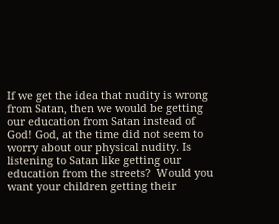If we get the idea that nudity is wrong from Satan, then we would be getting our education from Satan instead of God! God, at the time did not seem to worry about our physical nudity. Is listening to Satan like getting our education from the streets?  Would you want your children getting their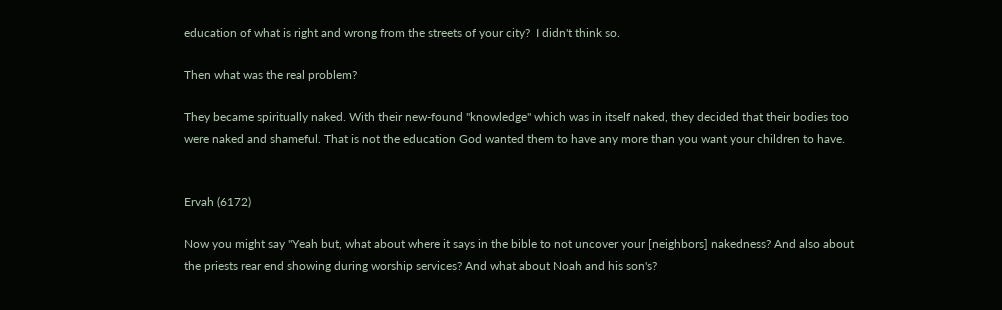education of what is right and wrong from the streets of your city?  I didn't think so.

Then what was the real problem?

They became spiritually naked. With their new-found "knowledge" which was in itself naked, they decided that their bodies too were naked and shameful. That is not the education God wanted them to have any more than you want your children to have.


Ervah (6172)

Now you might say "Yeah but, what about where it says in the bible to not uncover your [neighbors] nakedness? And also about the priests rear end showing during worship services? And what about Noah and his son's?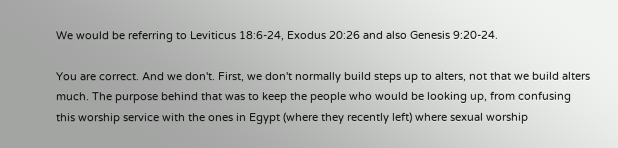We would be referring to Leviticus 18:6-24, Exodus 20:26 and also Genesis 9:20-24.

You are correct. And we don't. First, we don't normally build steps up to alters, not that we build alters much. The purpose behind that was to keep the people who would be looking up, from confusing this worship service with the ones in Egypt (where they recently left) where sexual worship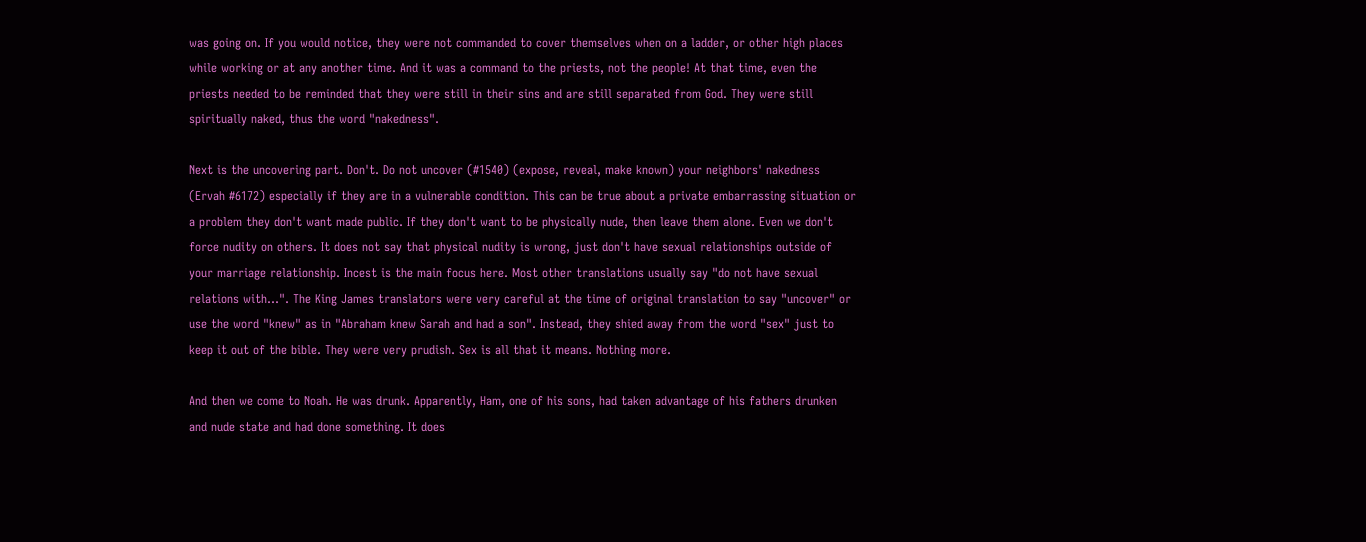was going on. If you would notice, they were not commanded to cover themselves when on a ladder, or other high places while working or at any another time. And it was a command to the priests, not the people! At that time, even the priests needed to be reminded that they were still in their sins and are still separated from God. They were still spiritually naked, thus the word "nakedness".

Next is the uncovering part. Don't. Do not uncover (#1540) (expose, reveal, make known) your neighbors' nakedness (Ervah #6172) especially if they are in a vulnerable condition. This can be true about a private embarrassing situation or a problem they don't want made public. If they don't want to be physically nude, then leave them alone. Even we don't force nudity on others. It does not say that physical nudity is wrong, just don't have sexual relationships outside of your marriage relationship. Incest is the main focus here. Most other translations usually say "do not have sexual relations with...". The King James translators were very careful at the time of original translation to say "uncover" or use the word "knew" as in "Abraham knew Sarah and had a son". Instead, they shied away from the word "sex" just to keep it out of the bible. They were very prudish. Sex is all that it means. Nothing more.

And then we come to Noah. He was drunk. Apparently, Ham, one of his sons, had taken advantage of his fathers drunken and nude state and had done something. It does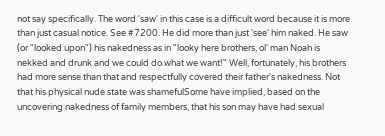not say specifically. The word 'saw' in this case is a difficult word because it is more than just casual notice. See #7200. He did more than just 'see' him naked. He saw (or "looked upon") his nakedness as in "looky here brothers, ol' man Noah is nekked and drunk and we could do what we want!" Well, fortunately, his brothers had more sense than that and respectfully covered their father's nakedness. Not that his physical nude state was shamefulSome have implied, based on the uncovering nakedness of family members, that his son may have had sexual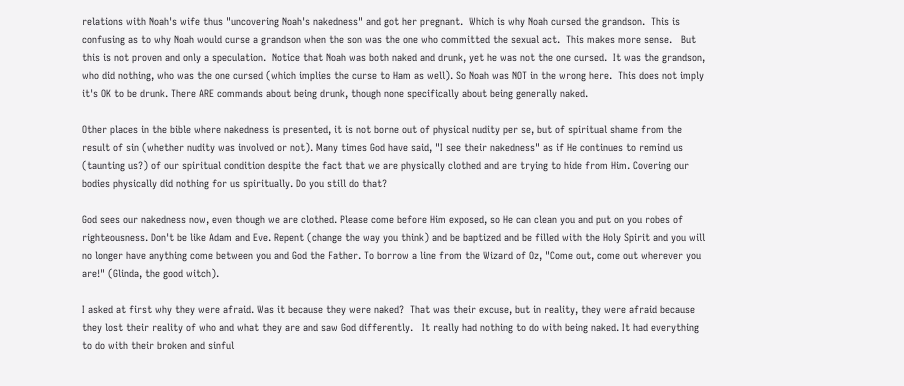relations with Noah's wife thus "uncovering Noah's nakedness" and got her pregnant.  Which is why Noah cursed the grandson.  This is confusing as to why Noah would curse a grandson when the son was the one who committed the sexual act.  This makes more sense.   But this is not proven and only a speculation.  Notice that Noah was both naked and drunk, yet he was not the one cursed.  It was the grandson, who did nothing, who was the one cursed (which implies the curse to Ham as well). So Noah was NOT in the wrong here.  This does not imply it's OK to be drunk. There ARE commands about being drunk, though none specifically about being generally naked.

Other places in the bible where nakedness is presented, it is not borne out of physical nudity per se, but of spiritual shame from the result of sin (whether nudity was involved or not). Many times God have said, "I see their nakedness" as if He continues to remind us (taunting us?) of our spiritual condition despite the fact that we are physically clothed and are trying to hide from Him. Covering our bodies physically did nothing for us spiritually. Do you still do that?

God sees our nakedness now, even though we are clothed. Please come before Him exposed, so He can clean you and put on you robes of righteousness. Don't be like Adam and Eve. Repent (change the way you think) and be baptized and be filled with the Holy Spirit and you will no longer have anything come between you and God the Father. To borrow a line from the Wizard of Oz, "Come out, come out wherever you are!" (Glinda, the good witch).

I asked at first why they were afraid. Was it because they were naked?  That was their excuse, but in reality, they were afraid because they lost their reality of who and what they are and saw God differently.   It really had nothing to do with being naked. It had everything to do with their broken and sinful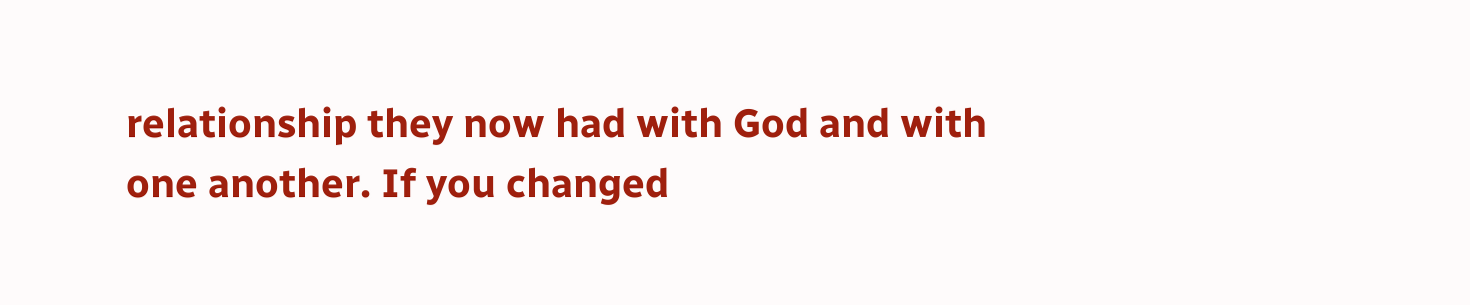relationship they now had with God and with one another. If you changed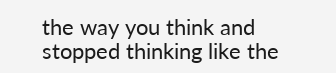the way you think and stopped thinking like the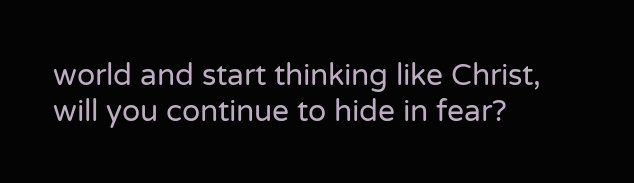world and start thinking like Christ, will you continue to hide in fear?